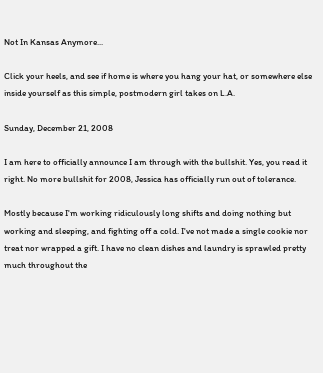Not In Kansas Anymore...

Click your heels, and see if home is where you hang your hat, or somewhere else inside yourself as this simple, postmodern girl takes on L.A.

Sunday, December 21, 2008

I am here to officially announce I am through with the bullshit. Yes, you read it right. No more bullshit for 2008, Jessica has officially run out of tolerance.

Mostly because I'm working ridiculously long shifts and doing nothing but working and sleeping, and fighting off a cold. I've not made a single cookie nor treat nor wrapped a gift. I have no clean dishes and laundry is sprawled pretty much throughout the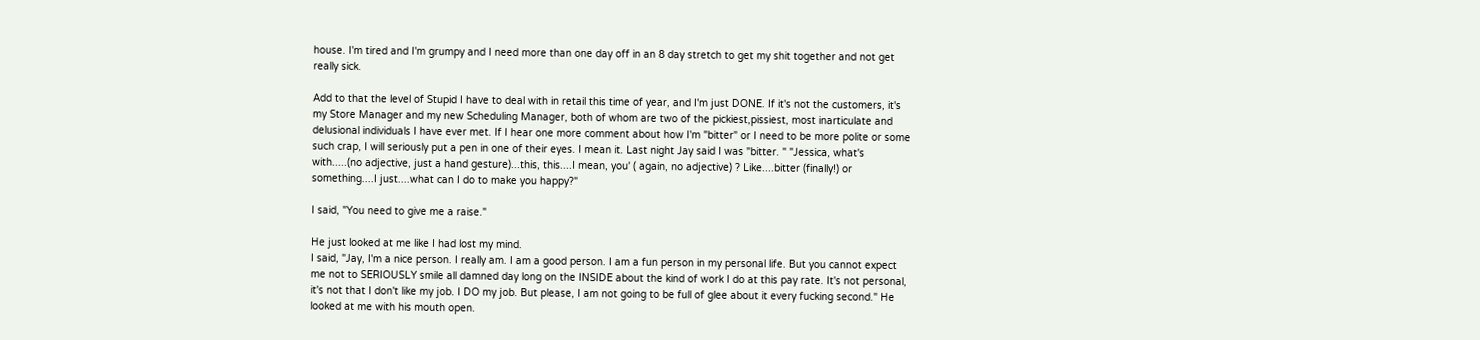house. I'm tired and I'm grumpy and I need more than one day off in an 8 day stretch to get my shit together and not get really sick.

Add to that the level of Stupid I have to deal with in retail this time of year, and I'm just DONE. If it's not the customers, it's my Store Manager and my new Scheduling Manager, both of whom are two of the pickiest,pissiest, most inarticulate and delusional individuals I have ever met. If I hear one more comment about how I'm "bitter" or I need to be more polite or some such crap, I will seriously put a pen in one of their eyes. I mean it. Last night Jay said I was "bitter. " "Jessica, what's with.....(no adjective, just a hand gesture)...this, this....I mean, you' ( again, no adjective) ? Like....bitter (finally!) or something....I just....what can I do to make you happy?"

I said, "You need to give me a raise."

He just looked at me like I had lost my mind.
I said, "Jay, I'm a nice person. I really am. I am a good person. I am a fun person in my personal life. But you cannot expect me not to SERIOUSLY smile all damned day long on the INSIDE about the kind of work I do at this pay rate. It's not personal, it's not that I don't like my job. I DO my job. But please, I am not going to be full of glee about it every fucking second." He looked at me with his mouth open.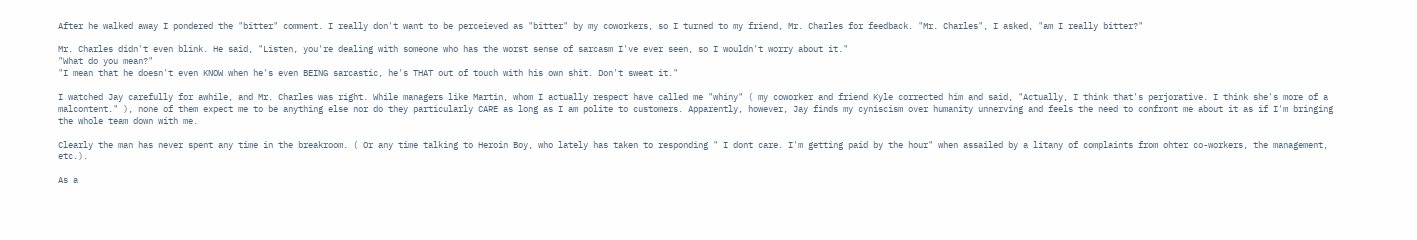After he walked away I pondered the "bitter" comment. I really don't want to be perceieved as "bitter" by my coworkers, so I turned to my friend, Mr. Charles for feedback. "Mr. Charles", I asked, "am I really bitter?"

Mr. Charles didn't even blink. He said, "Listen, you're dealing with someone who has the worst sense of sarcasm I've ever seen, so I wouldn't worry about it."
"What do you mean?"
"I mean that he doesn't even KNOW when he's even BEING sarcastic, he's THAT out of touch with his own shit. Don't sweat it."

I watched Jay carefully for awhile, and Mr. Charles was right. While managers like Martin, whom I actually respect have called me "whiny" ( my coworker and friend Kyle corrected him and said, "Actually, I think that's perjorative. I think she's more of a malcontent." ), none of them expect me to be anything else nor do they particularly CARE as long as I am polite to customers. Apparently, however, Jay finds my cyniscism over humanity unnerving and feels the need to confront me about it as if I'm bringing the whole team down with me.

Clearly the man has never spent any time in the breakroom. ( Or any time talking to Heroin Boy, who lately has taken to responding " I dont care. I'm getting paid by the hour" when assailed by a litany of complaints from ohter co-workers, the management, etc.).

As a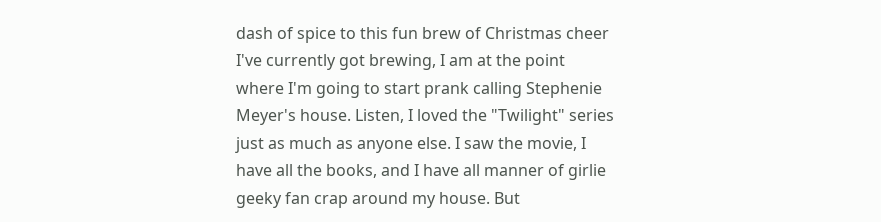dash of spice to this fun brew of Christmas cheer I've currently got brewing, I am at the point where I'm going to start prank calling Stephenie Meyer's house. Listen, I loved the "Twilight" series just as much as anyone else. I saw the movie, I have all the books, and I have all manner of girlie geeky fan crap around my house. But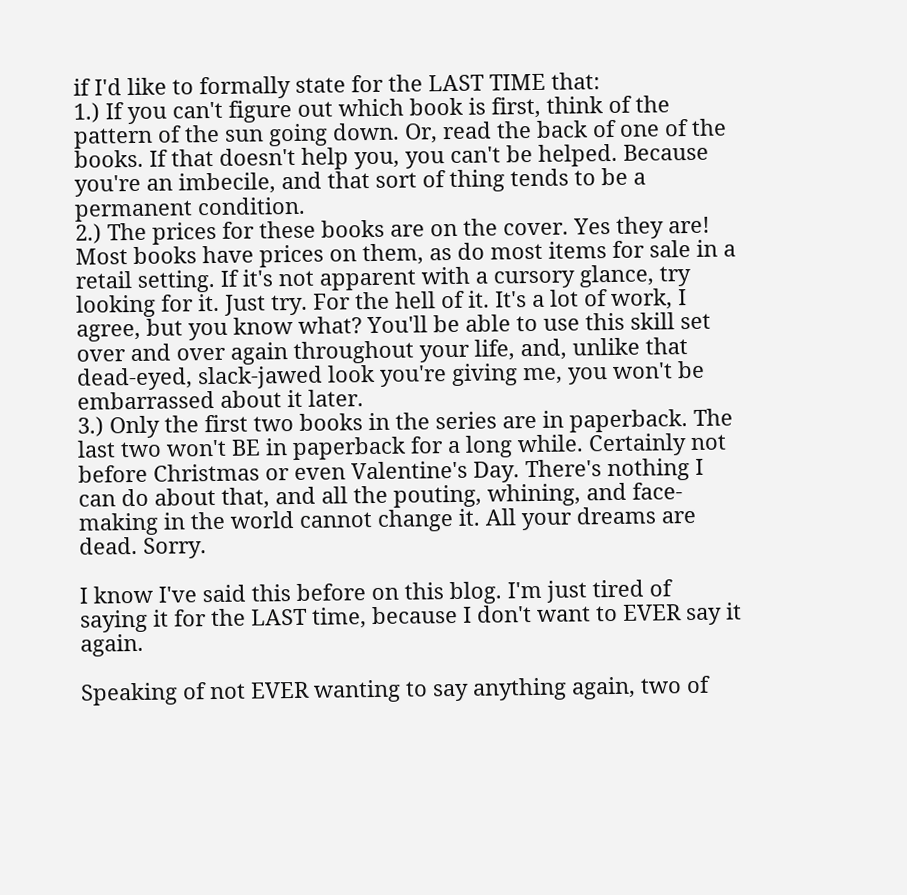if I'd like to formally state for the LAST TIME that:
1.) If you can't figure out which book is first, think of the pattern of the sun going down. Or, read the back of one of the books. If that doesn't help you, you can't be helped. Because you're an imbecile, and that sort of thing tends to be a permanent condition.
2.) The prices for these books are on the cover. Yes they are! Most books have prices on them, as do most items for sale in a retail setting. If it's not apparent with a cursory glance, try looking for it. Just try. For the hell of it. It's a lot of work, I agree, but you know what? You'll be able to use this skill set over and over again throughout your life, and, unlike that dead-eyed, slack-jawed look you're giving me, you won't be embarrassed about it later.
3.) Only the first two books in the series are in paperback. The last two won't BE in paperback for a long while. Certainly not before Christmas or even Valentine's Day. There's nothing I can do about that, and all the pouting, whining, and face-making in the world cannot change it. All your dreams are dead. Sorry.

I know I've said this before on this blog. I'm just tired of saying it for the LAST time, because I don't want to EVER say it again.

Speaking of not EVER wanting to say anything again, two of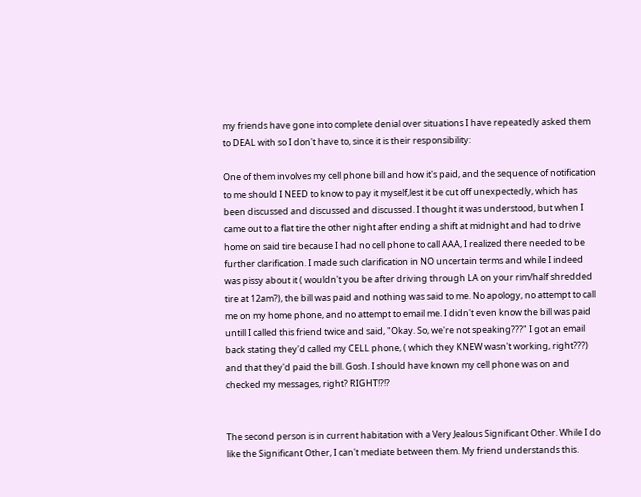my friends have gone into complete denial over situations I have repeatedly asked them to DEAL with so I don't have to, since it is their responsibility:

One of them involves my cell phone bill and how it's paid, and the sequence of notification to me should I NEED to know to pay it myself,lest it be cut off unexpectedly, which has been discussed and discussed and discussed. I thought it was understood, but when I came out to a flat tire the other night after ending a shift at midnight and had to drive home on said tire because I had no cell phone to call AAA, I realized there needed to be further clarification. I made such clarification in NO uncertain terms and while I indeed was pissy about it ( wouldn't you be after driving through LA on your rim/half shredded tire at 12am?), the bill was paid and nothing was said to me. No apology, no attempt to call me on my home phone, and no attempt to email me. I didn't even know the bill was paid untill I called this friend twice and said, "Okay. So, we're not speaking???" I got an email back stating they'd called my CELL phone, ( which they KNEW wasn't working, right???) and that they'd paid the bill. Gosh. I should have known my cell phone was on and checked my messages, right? RIGHT!?!?


The second person is in current habitation with a Very Jealous Significant Other. While I do like the Significant Other, I can't mediate between them. My friend understands this.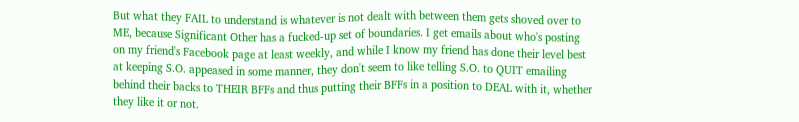But what they FAIL to understand is whatever is not dealt with between them gets shoved over to ME, because Significant Other has a fucked-up set of boundaries. I get emails about who's posting on my friend's Facebook page at least weekly, and while I know my friend has done their level best at keeping S.O. appeased in some manner, they don't seem to like telling S.O. to QUIT emailing behind their backs to THEIR BFFs and thus putting their BFFs in a position to DEAL with it, whether they like it or not.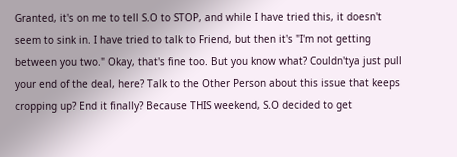Granted, it's on me to tell S.O to STOP, and while I have tried this, it doesn't seem to sink in. I have tried to talk to Friend, but then it's "I'm not getting between you two." Okay, that's fine too. But you know what? Couldn'tya just pull your end of the deal, here? Talk to the Other Person about this issue that keeps cropping up? End it finally? Because THIS weekend, S.O decided to get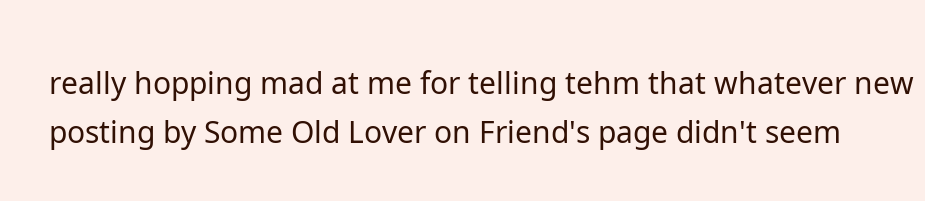really hopping mad at me for telling tehm that whatever new posting by Some Old Lover on Friend's page didn't seem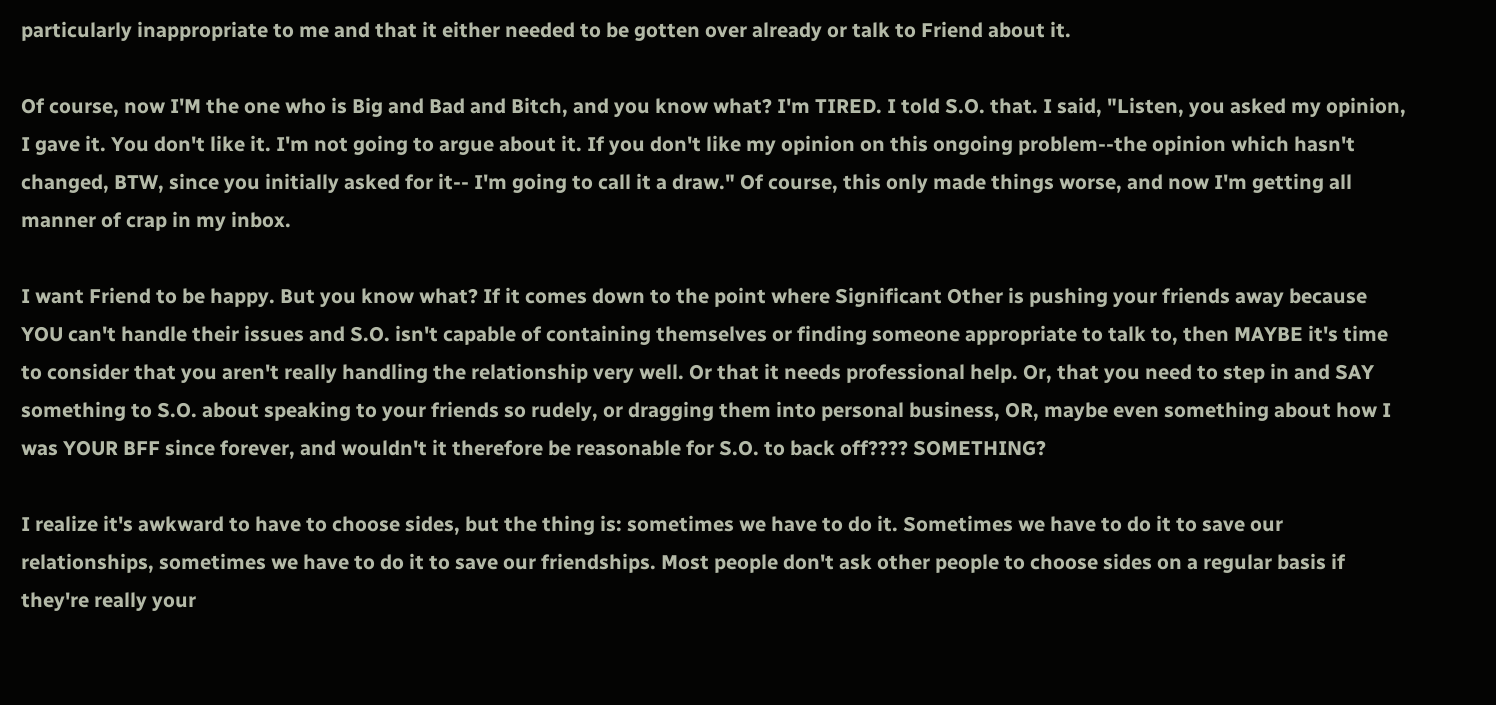particularly inappropriate to me and that it either needed to be gotten over already or talk to Friend about it.

Of course, now I'M the one who is Big and Bad and Bitch, and you know what? I'm TIRED. I told S.O. that. I said, "Listen, you asked my opinion, I gave it. You don't like it. I'm not going to argue about it. If you don't like my opinion on this ongoing problem--the opinion which hasn't changed, BTW, since you initially asked for it-- I'm going to call it a draw." Of course, this only made things worse, and now I'm getting all manner of crap in my inbox.

I want Friend to be happy. But you know what? If it comes down to the point where Significant Other is pushing your friends away because YOU can't handle their issues and S.O. isn't capable of containing themselves or finding someone appropriate to talk to, then MAYBE it's time to consider that you aren't really handling the relationship very well. Or that it needs professional help. Or, that you need to step in and SAY something to S.O. about speaking to your friends so rudely, or dragging them into personal business, OR, maybe even something about how I was YOUR BFF since forever, and wouldn't it therefore be reasonable for S.O. to back off???? SOMETHING?

I realize it's awkward to have to choose sides, but the thing is: sometimes we have to do it. Sometimes we have to do it to save our relationships, sometimes we have to do it to save our friendships. Most people don't ask other people to choose sides on a regular basis if they're really your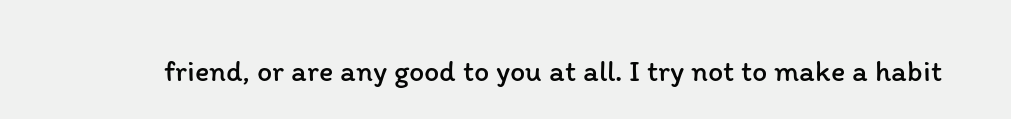friend, or are any good to you at all. I try not to make a habit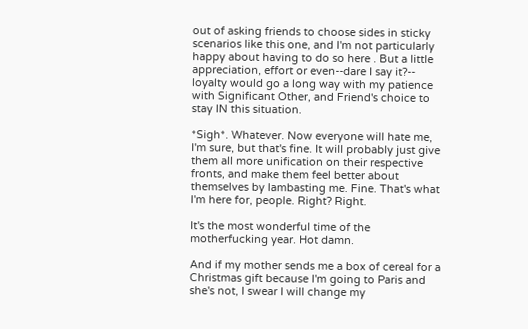out of asking friends to choose sides in sticky scenarios like this one, and I'm not particularly happy about having to do so here . But a little appreciation, effort or even--dare I say it?-- loyalty would go a long way with my patience with Significant Other, and Friend's choice to stay IN this situation.

*Sigh*. Whatever. Now everyone will hate me, I'm sure, but that's fine. It will probably just give them all more unification on their respective fronts, and make them feel better about themselves by lambasting me. Fine. That's what I'm here for, people. Right? Right.

It's the most wonderful time of the motherfucking year. Hot damn.

And if my mother sends me a box of cereal for a Christmas gift because I'm going to Paris and she's not, I swear I will change my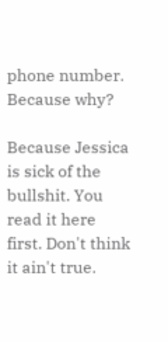phone number. Because why?

Because Jessica is sick of the bullshit. You read it here first. Don't think it ain't true.